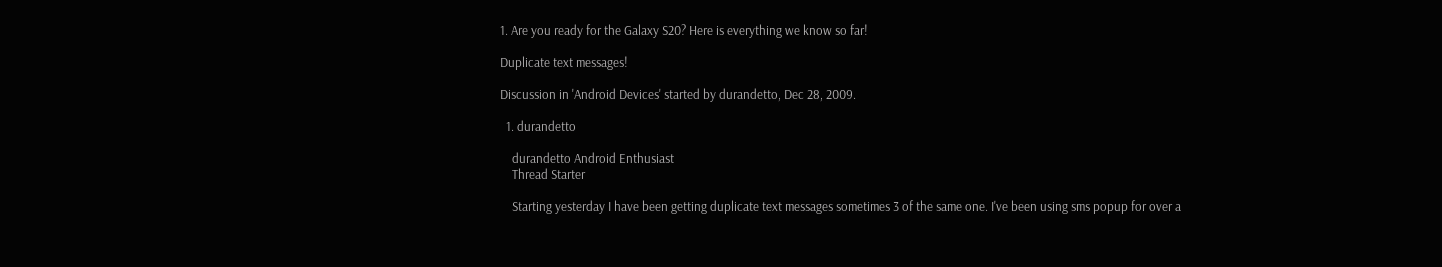1. Are you ready for the Galaxy S20? Here is everything we know so far!

Duplicate text messages!

Discussion in 'Android Devices' started by durandetto, Dec 28, 2009.

  1. durandetto

    durandetto Android Enthusiast
    Thread Starter

    Starting yesterday I have been getting duplicate text messages sometimes 3 of the same one. I've been using sms popup for over a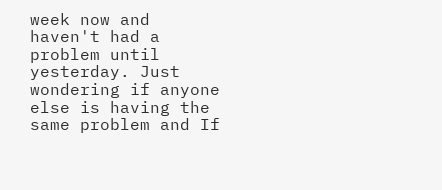week now and haven't had a problem until yesterday. Just wondering if anyone else is having the same problem and If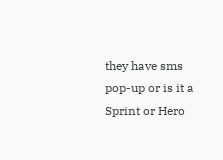they have sms pop-up or is it a Sprint or Hero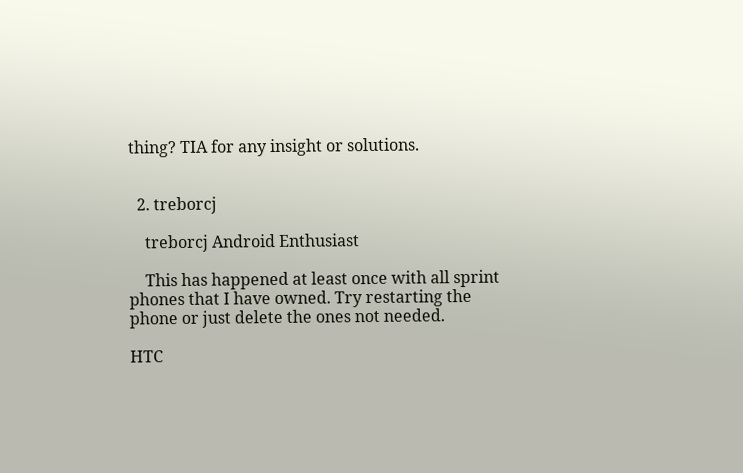thing? TIA for any insight or solutions.


  2. treborcj

    treborcj Android Enthusiast

    This has happened at least once with all sprint phones that I have owned. Try restarting the phone or just delete the ones not needed.

HTC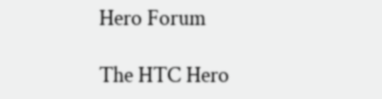Hero Forum

The HTC Hero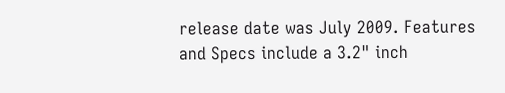release date was July 2009. Features and Specs include a 3.2" inch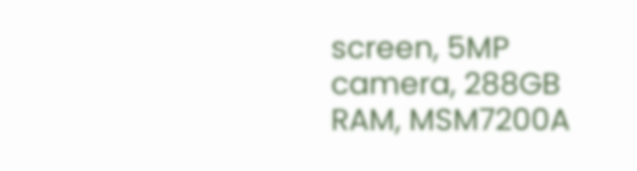screen, 5MP camera, 288GB RAM, MSM7200A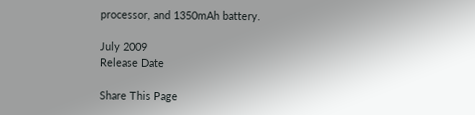processor, and 1350mAh battery.

July 2009
Release Date

Share This Page